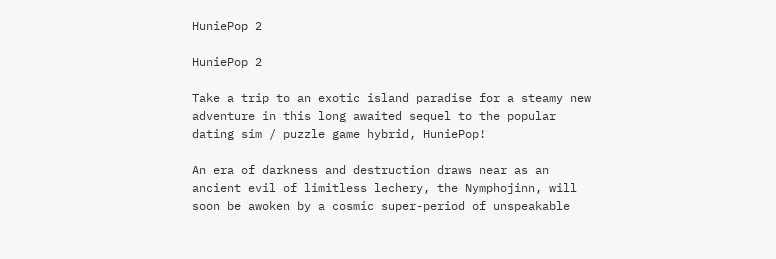HuniePop 2

HuniePop 2

Take a trip to an exotic island paradise for a steamy new adventure in this long awaited sequel to the popular dating sim / puzzle game hybrid, HuniePop!

An era of darkness and destruction draws near as an ancient evil of limitless lechery, the Nymphojinn, will soon be awoken by a cosmic super-period of unspeakable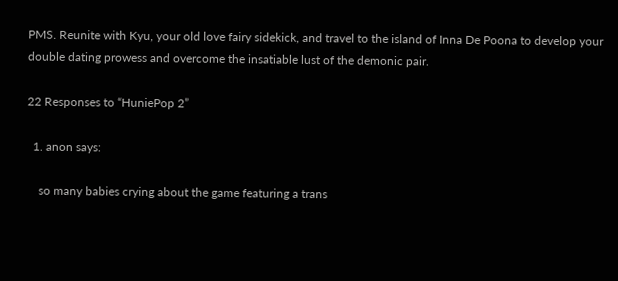PMS. Reunite with Kyu, your old love fairy sidekick, and travel to the island of Inna De Poona to develop your double dating prowess and overcome the insatiable lust of the demonic pair.

22 Responses to “HuniePop 2”

  1. anon says:

    so many babies crying about the game featuring a trans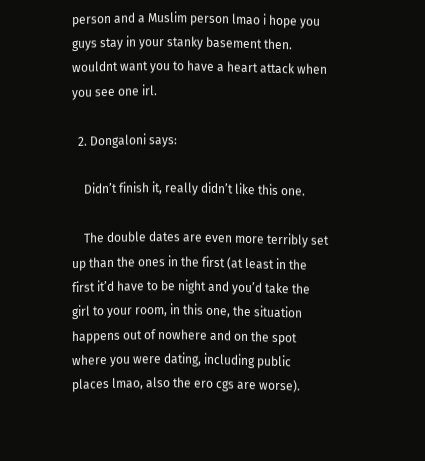person and a Muslim person lmao i hope you guys stay in your stanky basement then. wouldnt want you to have a heart attack when you see one irl.

  2. Dongaloni says:

    Didn’t finish it, really didn’t like this one.

    The double dates are even more terribly set up than the ones in the first (at least in the first it’d have to be night and you’d take the girl to your room, in this one, the situation happens out of nowhere and on the spot where you were dating, including public places lmao, also the ero cgs are worse).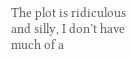The plot is ridiculous and silly, I don’t have much of a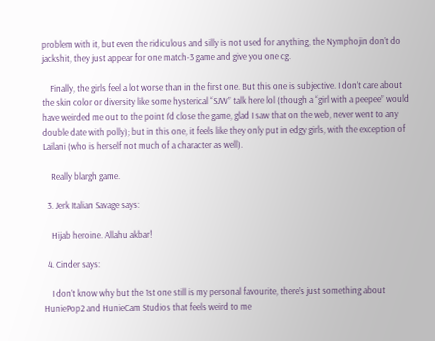problem with it, but even the ridiculous and silly is not used for anything, the Nymphojin don’t do jackshit, they just appear for one match-3 game and give you one cg.

    Finally, the girls feel a lot worse than in the first one. But this one is subjective. I don’t care about the skin color or diversity like some hysterical “SJW” talk here lol (though a “girl with a peepee” would have weirded me out to the point I’d close the game, glad I saw that on the web, never went to any double date with polly); but in this one, it feels like they only put in edgy girls, with the exception of Lailani (who is herself not much of a character as well).

    Really blargh game.

  3. Jerk Italian Savage says:

    Hijab heroine. Allahu akbar!

  4. Cinder says:

    I don’t know why but the 1st one still is my personal favourite, there’s just something about HuniePop2 and HunieCam Studios that feels weird to me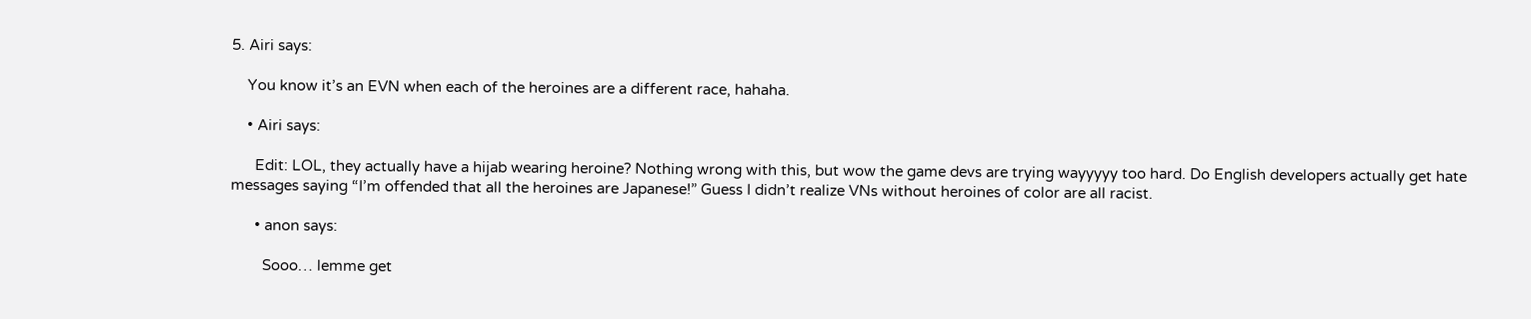5. Airi says:

    You know it’s an EVN when each of the heroines are a different race, hahaha.

    • Airi says:

      Edit: LOL, they actually have a hijab wearing heroine? Nothing wrong with this, but wow the game devs are trying wayyyyy too hard. Do English developers actually get hate messages saying “I’m offended that all the heroines are Japanese!” Guess I didn’t realize VNs without heroines of color are all racist.

      • anon says:

        Sooo… lemme get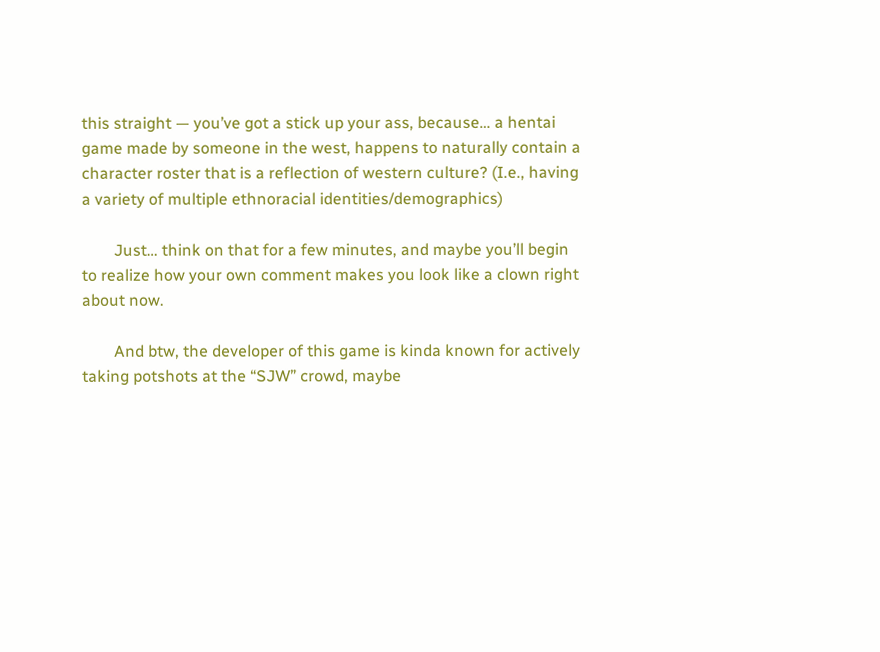this straight — you’ve got a stick up your ass, because… a hentai game made by someone in the west, happens to naturally contain a character roster that is a reflection of western culture? (I.e., having a variety of multiple ethnoracial identities/demographics)

        Just… think on that for a few minutes, and maybe you’ll begin to realize how your own comment makes you look like a clown right about now.

        And btw, the developer of this game is kinda known for actively taking potshots at the “SJW” crowd, maybe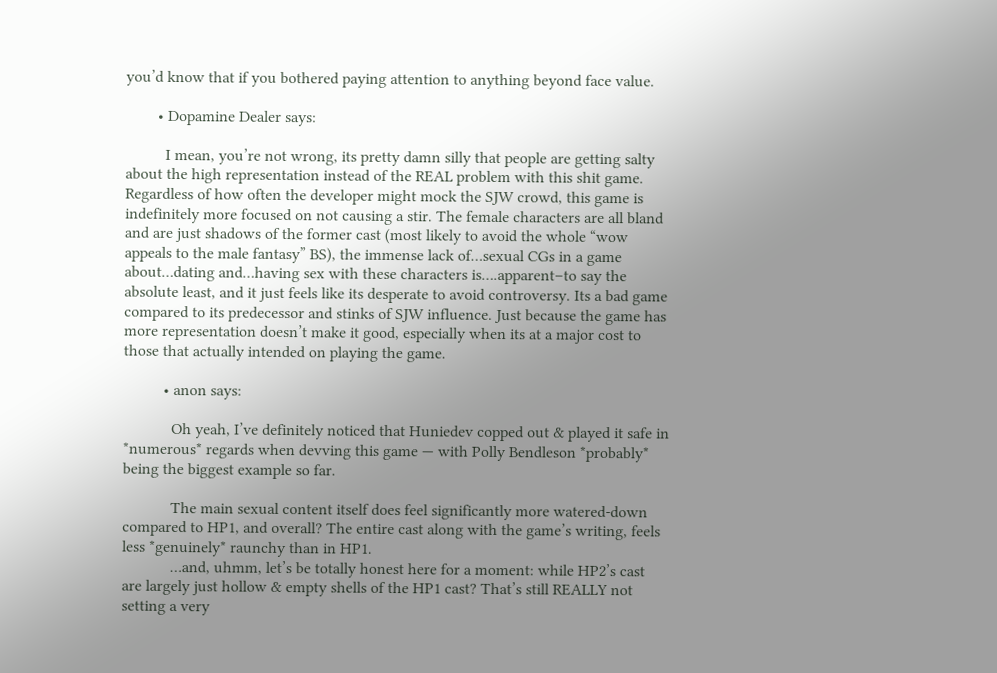you’d know that if you bothered paying attention to anything beyond face value.

        • Dopamine Dealer says:

          I mean, you’re not wrong, its pretty damn silly that people are getting salty about the high representation instead of the REAL problem with this shit game. Regardless of how often the developer might mock the SJW crowd, this game is indefinitely more focused on not causing a stir. The female characters are all bland and are just shadows of the former cast (most likely to avoid the whole “wow appeals to the male fantasy” BS), the immense lack of…sexual CGs in a game about…dating and…having sex with these characters is….apparent–to say the absolute least, and it just feels like its desperate to avoid controversy. Its a bad game compared to its predecessor and stinks of SJW influence. Just because the game has more representation doesn’t make it good, especially when its at a major cost to those that actually intended on playing the game.

          • anon says:

            Oh yeah, I’ve definitely noticed that Huniedev copped out & played it safe in *numerous* regards when devving this game — with Polly Bendleson *probably* being the biggest example so far.

            The main sexual content itself does feel significantly more watered-down compared to HP1, and overall? The entire cast along with the game’s writing, feels less *genuinely* raunchy than in HP1.
            …and, uhmm, let’s be totally honest here for a moment: while HP2’s cast are largely just hollow & empty shells of the HP1 cast? That’s still REALLY not setting a very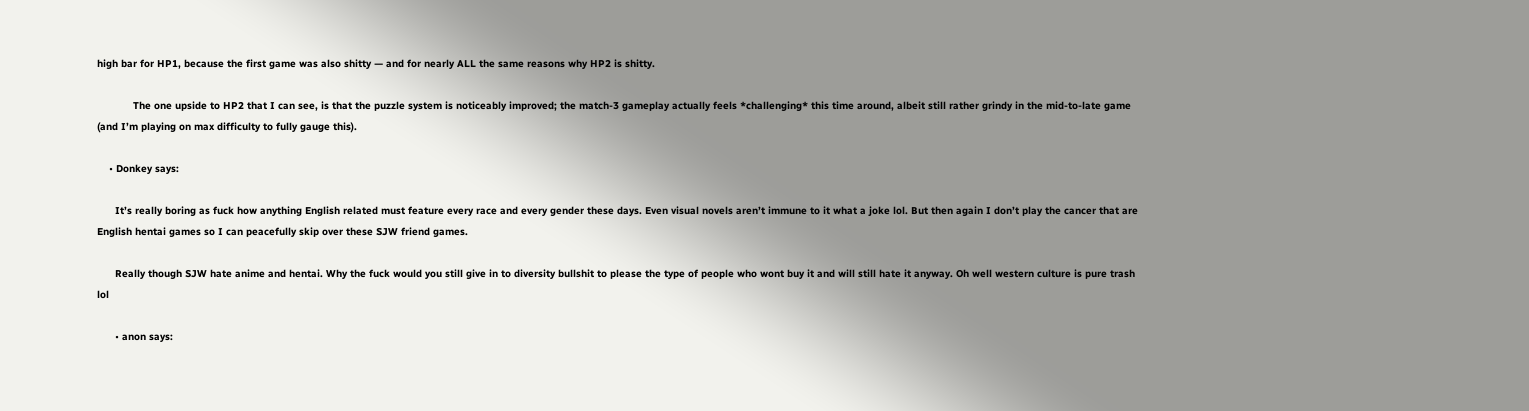high bar for HP1, because the first game was also shitty — and for nearly ALL the same reasons why HP2 is shitty.

            The one upside to HP2 that I can see, is that the puzzle system is noticeably improved; the match-3 gameplay actually feels *challenging* this time around, albeit still rather grindy in the mid-to-late game (and I’m playing on max difficulty to fully gauge this).

    • Donkey says:

      It’s really boring as fuck how anything English related must feature every race and every gender these days. Even visual novels aren’t immune to it what a joke lol. But then again I don’t play the cancer that are English hentai games so I can peacefully skip over these SJW friend games.

      Really though SJW hate anime and hentai. Why the fuck would you still give in to diversity bullshit to please the type of people who wont buy it and will still hate it anyway. Oh well western culture is pure trash lol

      • anon says: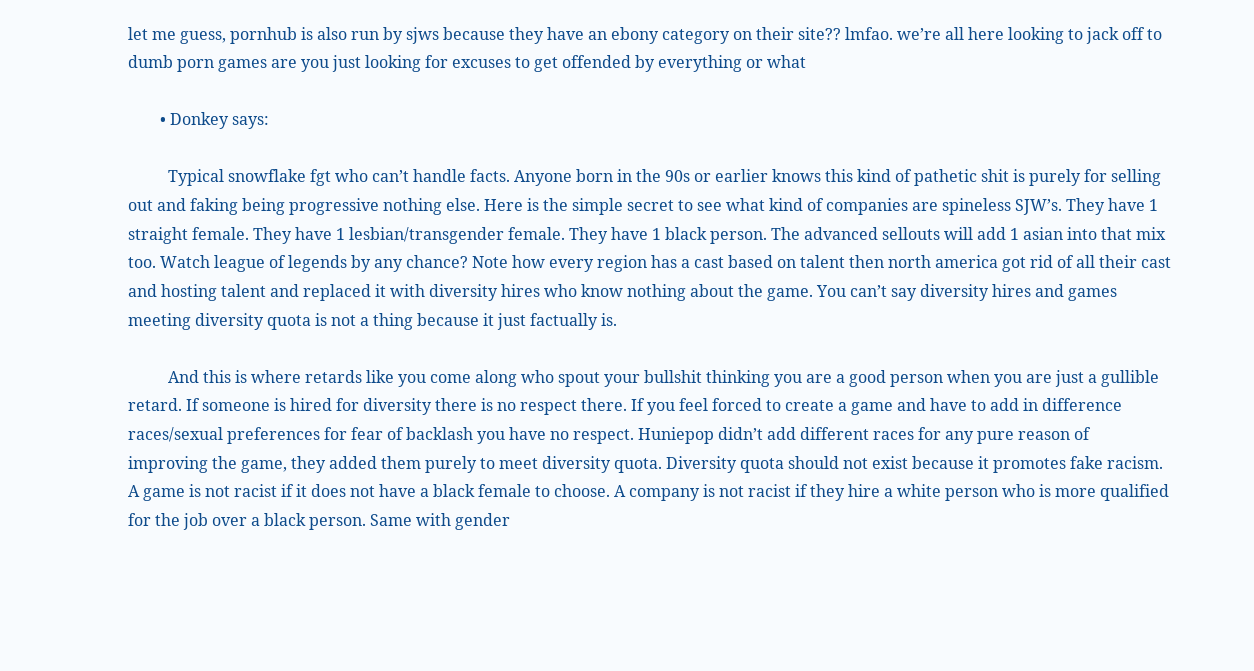let me guess, pornhub is also run by sjws because they have an ebony category on their site?? lmfao. we’re all here looking to jack off to dumb porn games are you just looking for excuses to get offended by everything or what

        • Donkey says:

          Typical snowflake fgt who can’t handle facts. Anyone born in the 90s or earlier knows this kind of pathetic shit is purely for selling out and faking being progressive nothing else. Here is the simple secret to see what kind of companies are spineless SJW’s. They have 1 straight female. They have 1 lesbian/transgender female. They have 1 black person. The advanced sellouts will add 1 asian into that mix too. Watch league of legends by any chance? Note how every region has a cast based on talent then north america got rid of all their cast and hosting talent and replaced it with diversity hires who know nothing about the game. You can’t say diversity hires and games meeting diversity quota is not a thing because it just factually is.

          And this is where retards like you come along who spout your bullshit thinking you are a good person when you are just a gullible retard. If someone is hired for diversity there is no respect there. If you feel forced to create a game and have to add in difference races/sexual preferences for fear of backlash you have no respect. Huniepop didn’t add different races for any pure reason of improving the game, they added them purely to meet diversity quota. Diversity quota should not exist because it promotes fake racism. A game is not racist if it does not have a black female to choose. A company is not racist if they hire a white person who is more qualified for the job over a black person. Same with gender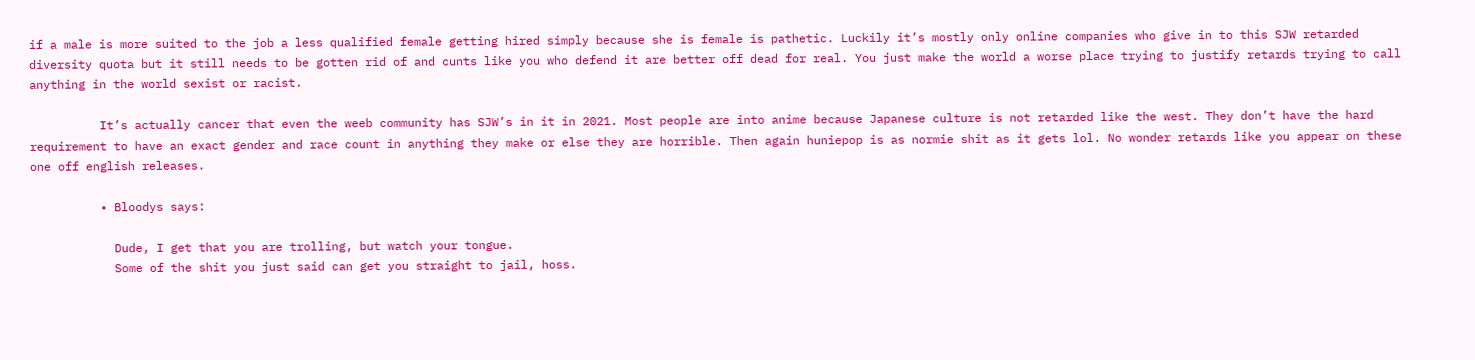if a male is more suited to the job a less qualified female getting hired simply because she is female is pathetic. Luckily it’s mostly only online companies who give in to this SJW retarded diversity quota but it still needs to be gotten rid of and cunts like you who defend it are better off dead for real. You just make the world a worse place trying to justify retards trying to call anything in the world sexist or racist.

          It’s actually cancer that even the weeb community has SJW’s in it in 2021. Most people are into anime because Japanese culture is not retarded like the west. They don’t have the hard requirement to have an exact gender and race count in anything they make or else they are horrible. Then again huniepop is as normie shit as it gets lol. No wonder retards like you appear on these one off english releases.

          • Bloodys says:

            Dude, I get that you are trolling, but watch your tongue.
            Some of the shit you just said can get you straight to jail, hoss.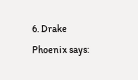6. Drake Phoenix says: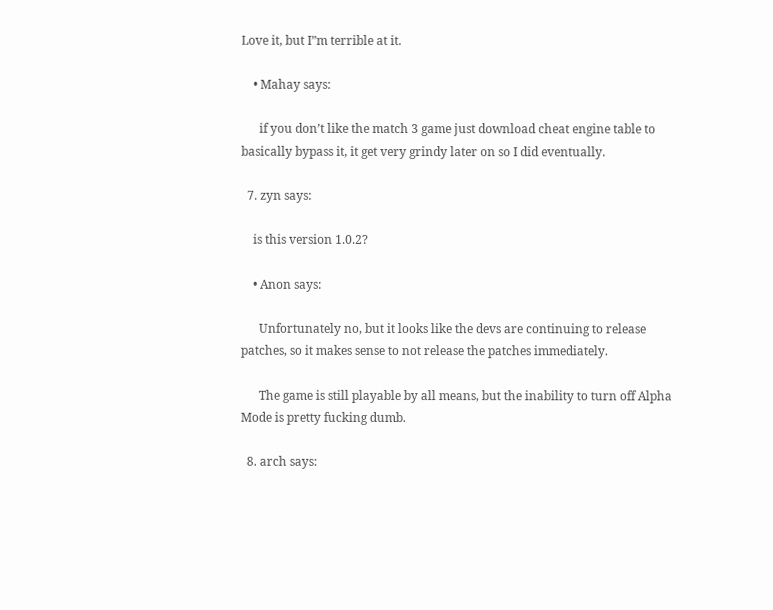Love it, but I”m terrible at it.

    • Mahay says:

      if you don’t like the match 3 game just download cheat engine table to basically bypass it, it get very grindy later on so I did eventually.

  7. zyn says:

    is this version 1.0.2?

    • Anon says:

      Unfortunately no, but it looks like the devs are continuing to release patches, so it makes sense to not release the patches immediately.

      The game is still playable by all means, but the inability to turn off Alpha Mode is pretty fucking dumb.

  8. arch says: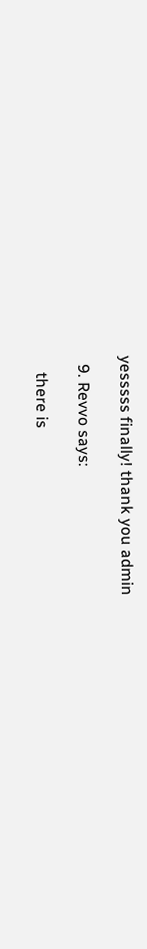yesssss finally! thank you admin

  9. Revvo says:

    there is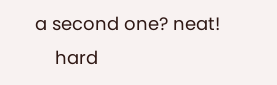a second one? neat!
    hard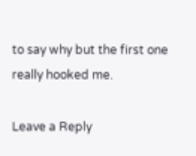to say why but the first one really hooked me.

Leave a Reply